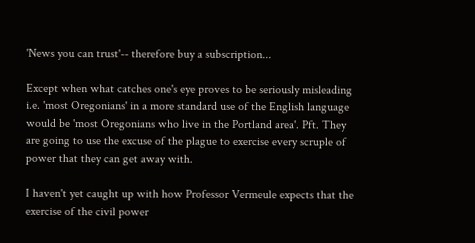'News you can trust'-- therefore buy a subscription...

Except when what catches one's eye proves to be seriously misleading i.e. 'most Oregonians' in a more standard use of the English language would be 'most Oregonians who live in the Portland area'. Pft. They are going to use the excuse of the plague to exercise every scruple of power that they can get away with.

I haven't yet caught up with how Professor Vermeule expects that the exercise of the civil power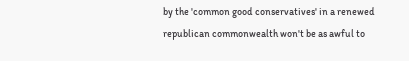by the 'common good conservatives' in a renewed republican commonwealth won't be as awful to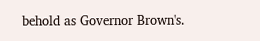behold as Governor Brown's.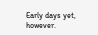Early days yet, however.